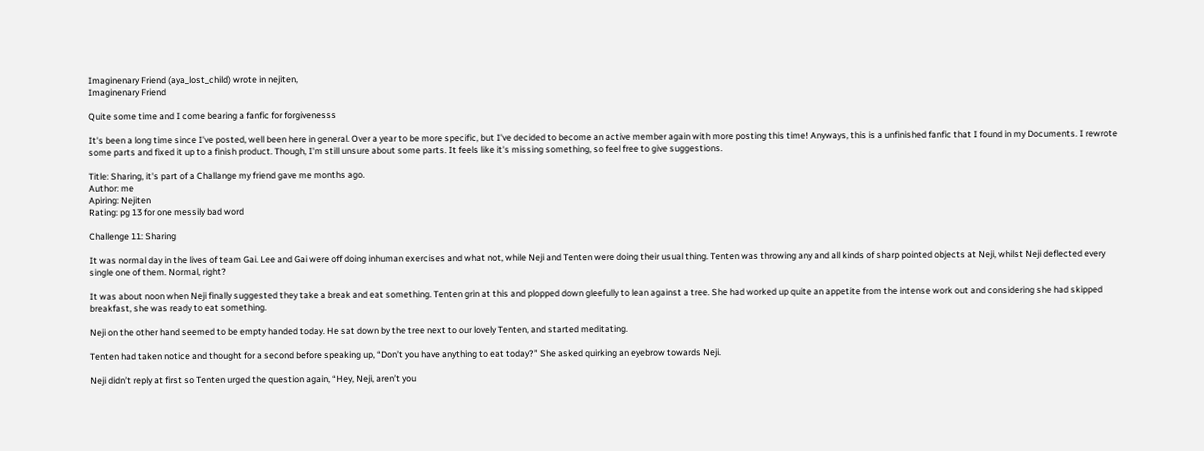Imaginenary Friend (aya_lost_child) wrote in nejiten,
Imaginenary Friend

Quite some time and I come bearing a fanfic for forgivenesss

It's been a long time since I've posted, well been here in general. Over a year to be more specific, but I've decided to become an active member again with more posting this time! Anyways, this is a unfinished fanfic that I found in my Documents. I rewrote some parts and fixed it up to a finish product. Though, I'm still unsure about some parts. It feels like it's missing something, so feel free to give suggestions.

Title: Sharing, it's part of a Challange my friend gave me months ago.
Author: me
Apiring: Nejiten
Rating: pg 13 for one messily bad word

Challenge 11: Sharing

It was normal day in the lives of team Gai. Lee and Gai were off doing inhuman exercises and what not, while Neji and Tenten were doing their usual thing. Tenten was throwing any and all kinds of sharp pointed objects at Neji, whilst Neji deflected every single one of them. Normal, right?

It was about noon when Neji finally suggested they take a break and eat something. Tenten grin at this and plopped down gleefully to lean against a tree. She had worked up quite an appetite from the intense work out and considering she had skipped breakfast, she was ready to eat something.

Neji on the other hand seemed to be empty handed today. He sat down by the tree next to our lovely Tenten, and started meditating.

Tenten had taken notice and thought for a second before speaking up, “Don’t you have anything to eat today?” She asked quirking an eyebrow towards Neji.

Neji didn’t reply at first so Tenten urged the question again, “Hey, Neji, aren’t you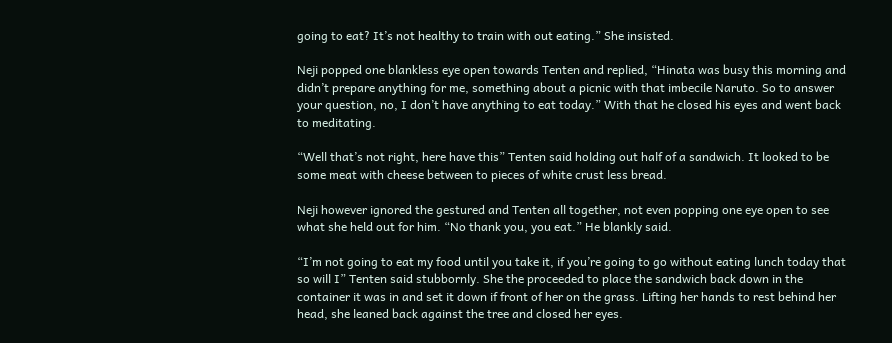going to eat? It’s not healthy to train with out eating.” She insisted.

Neji popped one blankless eye open towards Tenten and replied, “Hinata was busy this morning and didn’t prepare anything for me, something about a picnic with that imbecile Naruto. So to answer your question, no, I don’t have anything to eat today.” With that he closed his eyes and went back to meditating.

“Well that’s not right, here have this” Tenten said holding out half of a sandwich. It looked to be some meat with cheese between to pieces of white crust less bread.

Neji however ignored the gestured and Tenten all together, not even popping one eye open to see what she held out for him. “No thank you, you eat.” He blankly said.

“I’m not going to eat my food until you take it, if you’re going to go without eating lunch today that so will I” Tenten said stubbornly. She the proceeded to place the sandwich back down in the container it was in and set it down if front of her on the grass. Lifting her hands to rest behind her head, she leaned back against the tree and closed her eyes.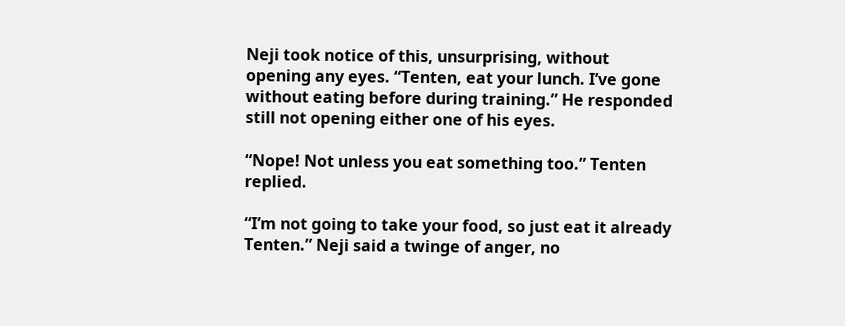Neji took notice of this, unsurprising, without opening any eyes. “Tenten, eat your lunch. I’ve gone without eating before during training.” He responded still not opening either one of his eyes.

“Nope! Not unless you eat something too.” Tenten replied.

“I’m not going to take your food, so just eat it already Tenten.” Neji said a twinge of anger, no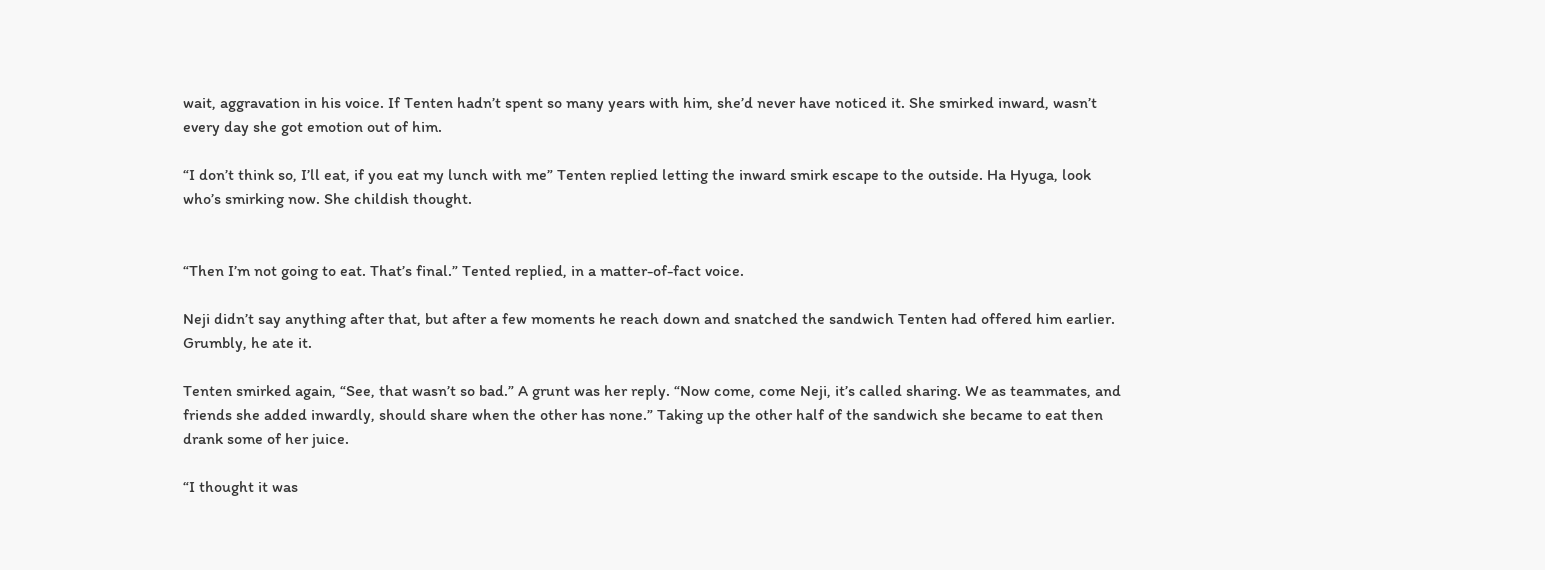wait, aggravation in his voice. If Tenten hadn’t spent so many years with him, she’d never have noticed it. She smirked inward, wasn’t every day she got emotion out of him.

“I don’t think so, I’ll eat, if you eat my lunch with me” Tenten replied letting the inward smirk escape to the outside. Ha Hyuga, look who’s smirking now. She childish thought.


“Then I’m not going to eat. That’s final.” Tented replied, in a matter-of-fact voice.

Neji didn’t say anything after that, but after a few moments he reach down and snatched the sandwich Tenten had offered him earlier. Grumbly, he ate it.

Tenten smirked again, “See, that wasn’t so bad.” A grunt was her reply. “Now come, come Neji, it’s called sharing. We as teammates, and friends she added inwardly, should share when the other has none.” Taking up the other half of the sandwich she became to eat then drank some of her juice.

“I thought it was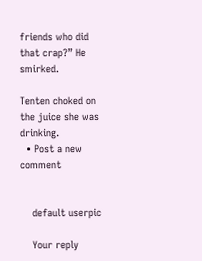friends who did that crap?” He smirked.

Tenten choked on the juice she was drinking.
  • Post a new comment


    default userpic

    Your reply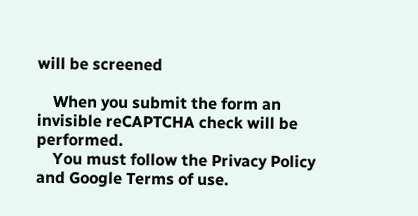will be screened

    When you submit the form an invisible reCAPTCHA check will be performed.
    You must follow the Privacy Policy and Google Terms of use.